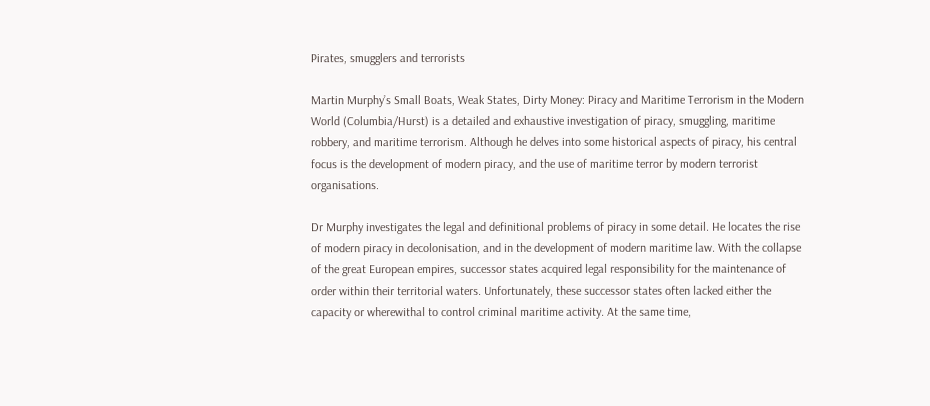Pirates, smugglers and terrorists

Martin Murphy’s Small Boats, Weak States, Dirty Money: Piracy and Maritime Terrorism in the Modern World (Columbia/Hurst) is a detailed and exhaustive investigation of piracy, smuggling, maritime robbery, and maritime terrorism. Although he delves into some historical aspects of piracy, his central focus is the development of modern piracy, and the use of maritime terror by modern terrorist organisations.

Dr Murphy investigates the legal and definitional problems of piracy in some detail. He locates the rise of modern piracy in decolonisation, and in the development of modern maritime law. With the collapse of the great European empires, successor states acquired legal responsibility for the maintenance of order within their territorial waters. Unfortunately, these successor states often lacked either the capacity or wherewithal to control criminal maritime activity. At the same time,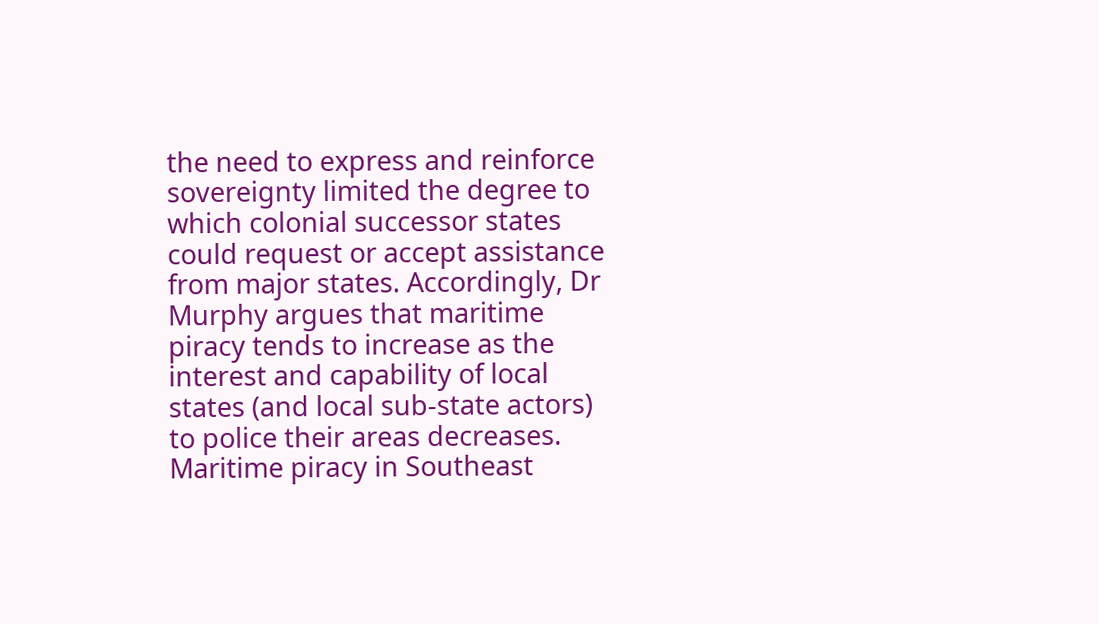the need to express and reinforce sovereignty limited the degree to which colonial successor states could request or accept assistance from major states. Accordingly, Dr Murphy argues that maritime piracy tends to increase as the interest and capability of local states (and local sub-state actors) to police their areas decreases. Maritime piracy in Southeast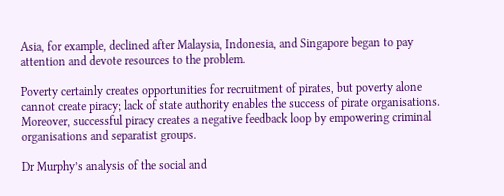Asia, for example, declined after Malaysia, Indonesia, and Singapore began to pay attention and devote resources to the problem.

Poverty certainly creates opportunities for recruitment of pirates, but poverty alone cannot create piracy; lack of state authority enables the success of pirate organisations. Moreover, successful piracy creates a negative feedback loop by empowering criminal organisations and separatist groups.

Dr Murphy’s analysis of the social and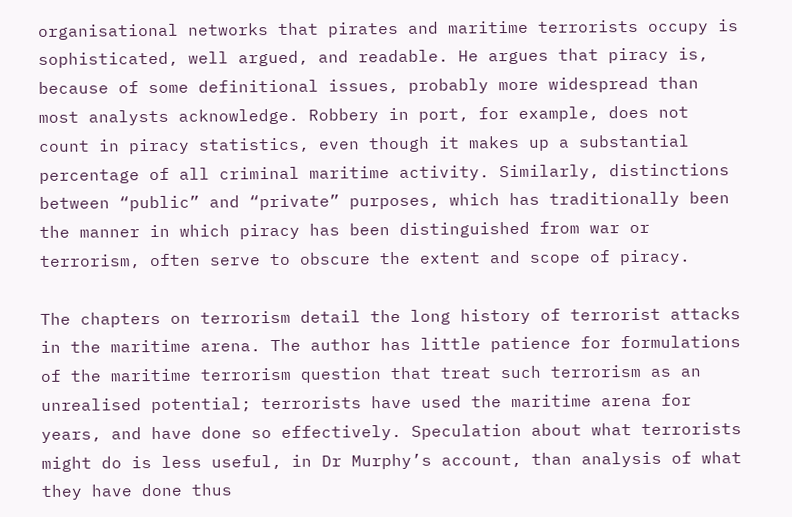organisational networks that pirates and maritime terrorists occupy is sophisticated, well argued, and readable. He argues that piracy is, because of some definitional issues, probably more widespread than most analysts acknowledge. Robbery in port, for example, does not count in piracy statistics, even though it makes up a substantial percentage of all criminal maritime activity. Similarly, distinctions between “public” and “private” purposes, which has traditionally been the manner in which piracy has been distinguished from war or terrorism, often serve to obscure the extent and scope of piracy.

The chapters on terrorism detail the long history of terrorist attacks in the maritime arena. The author has little patience for formulations of the maritime terrorism question that treat such terrorism as an unrealised potential; terrorists have used the maritime arena for years, and have done so effectively. Speculation about what terrorists might do is less useful, in Dr Murphy’s account, than analysis of what they have done thus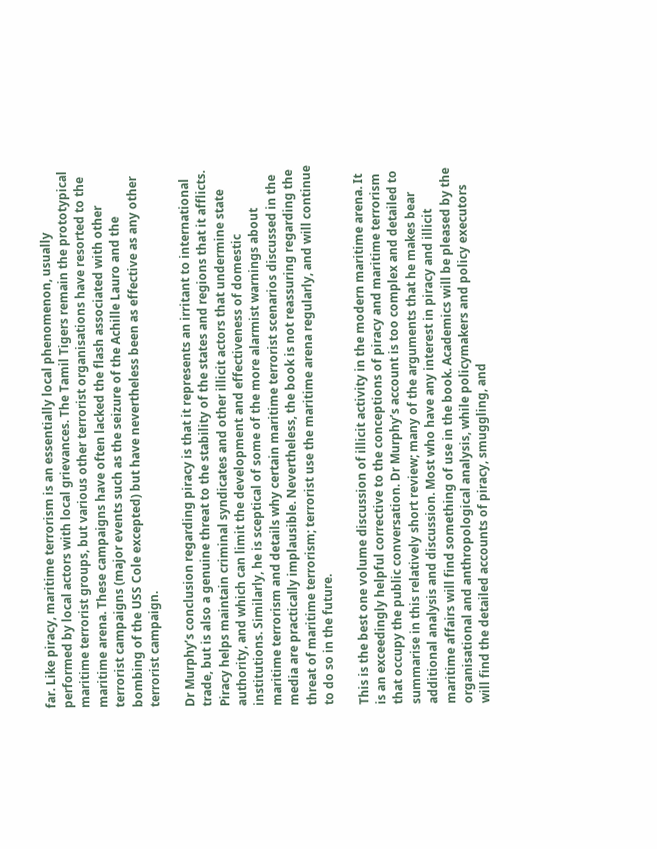far. Like piracy, maritime terrorism is an essentially local phenomenon, usually performed by local actors with local grievances. The Tamil Tigers remain the prototypical maritime terrorist groups, but various other terrorist organisations have resorted to the maritime arena. These campaigns have often lacked the flash associated with other terrorist campaigns (major events such as the seizure of the Achille Lauro and the bombing of the USS Cole excepted) but have nevertheless been as effective as any other terrorist campaign.

Dr Murphy’s conclusion regarding piracy is that it represents an irritant to international trade, but is also a genuine threat to the stability of the states and regions that it afflicts. Piracy helps maintain criminal syndicates and other illicit actors that undermine state authority, and which can limit the development and effectiveness of domestic institutions. Similarly, he is sceptical of some of the more alarmist warnings about maritime terrorism and details why certain maritime terrorist scenarios discussed in the media are practically implausible. Nevertheless, the book is not reassuring regarding the threat of maritime terrorism; terrorist use the maritime arena regularly, and will continue to do so in the future.

This is the best one volume discussion of illicit activity in the modern maritime arena. It is an exceedingly helpful corrective to the conceptions of piracy and maritime terrorism that occupy the public conversation. Dr Murphy’s account is too complex and detailed to summarise in this relatively short review; many of the arguments that he makes bear additional analysis and discussion. Most who have any interest in piracy and illicit maritime affairs will find something of use in the book. Academics will be pleased by the organisational and anthropological analysis, while policymakers and policy executors will find the detailed accounts of piracy, smuggling, and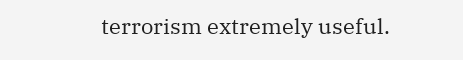terrorism extremely useful.